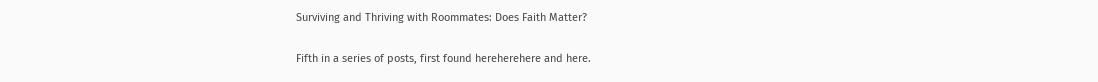Surviving and Thriving with Roommates: Does Faith Matter?

Fifth in a series of posts, first found hereherehere and here.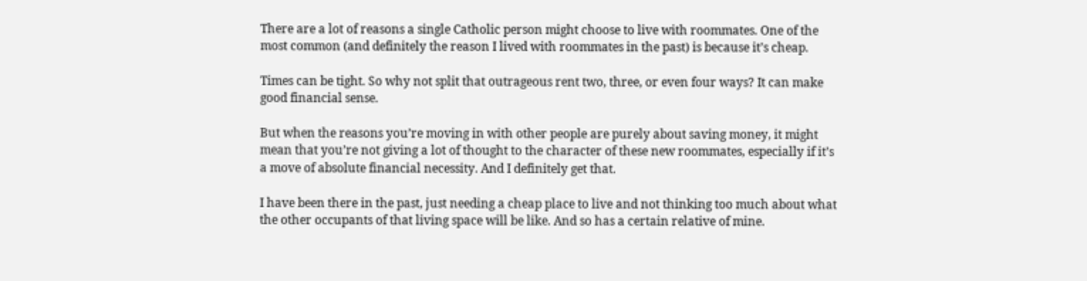There are a lot of reasons a single Catholic person might choose to live with roommates. One of the most common (and definitely the reason I lived with roommates in the past) is because it’s cheap.

Times can be tight. So why not split that outrageous rent two, three, or even four ways? It can make good financial sense.

But when the reasons you’re moving in with other people are purely about saving money, it might mean that you’re not giving a lot of thought to the character of these new roommates, especially if it’s a move of absolute financial necessity. And I definitely get that.

I have been there in the past, just needing a cheap place to live and not thinking too much about what the other occupants of that living space will be like. And so has a certain relative of mine.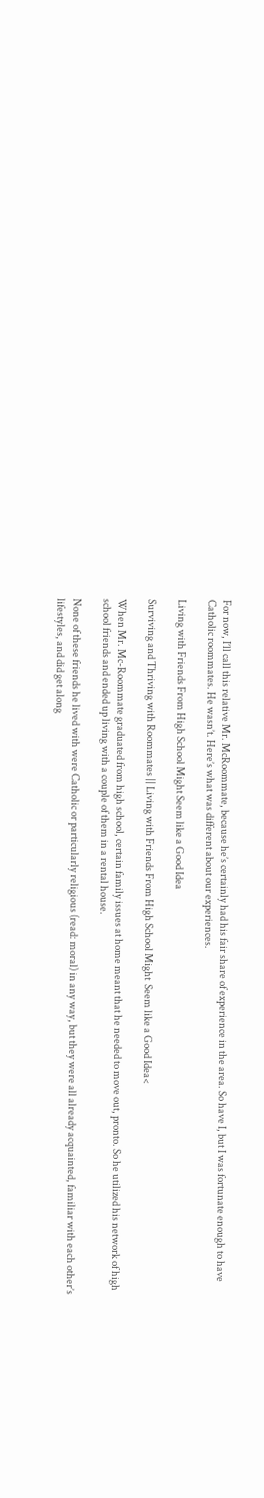For now, I’ll call this relative Mr. McRoommate, because he’s certainly had his fair share of experience in the area. So have I, but I was fortunate enough to have Catholic roommates. He wasn’t. Here’s what was different about our experiences.

Living with Friends From High School Might Seem like a Good Idea

Surviving and Thriving with Roommates || Living with Friends From High School Might  Seem like a Good Idea<

When Mr. Mc-Roommate graduated from high school, certain family issues at home meant that he needed to move out, pronto. So he utilized his network of high school friends and ended up living with a couple of them in a rental house.

None of these friends he lived with were Catholic or particularly religious (read: moral) in any way, but they were all already acquainted, familiar with each other’s lifestyles, and did get along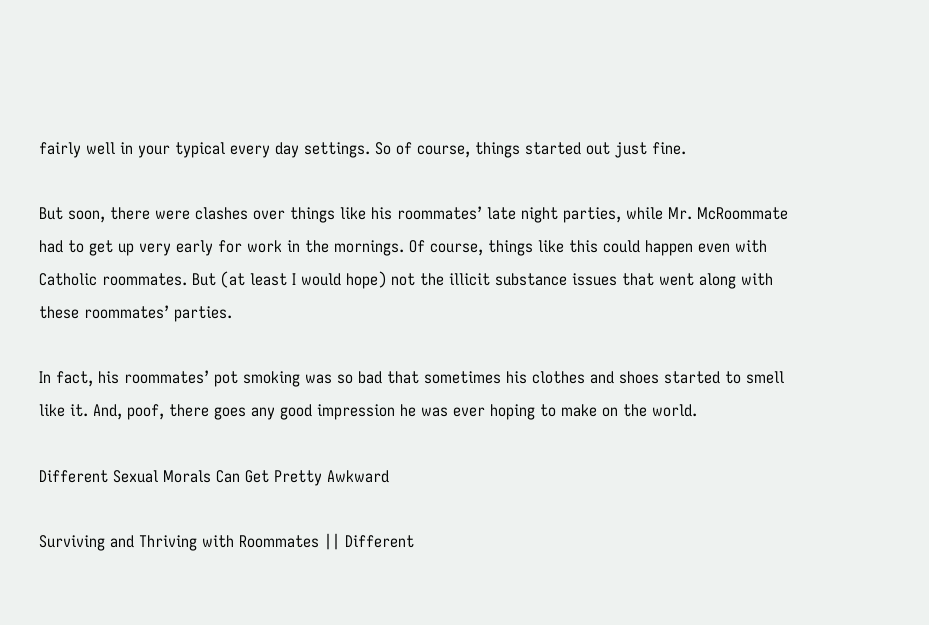fairly well in your typical every day settings. So of course, things started out just fine.

But soon, there were clashes over things like his roommates’ late night parties, while Mr. McRoommate had to get up very early for work in the mornings. Of course, things like this could happen even with Catholic roommates. But (at least I would hope) not the illicit substance issues that went along with these roommates’ parties.

In fact, his roommates’ pot smoking was so bad that sometimes his clothes and shoes started to smell like it. And, poof, there goes any good impression he was ever hoping to make on the world.

Different Sexual Morals Can Get Pretty Awkward

Surviving and Thriving with Roommates || Different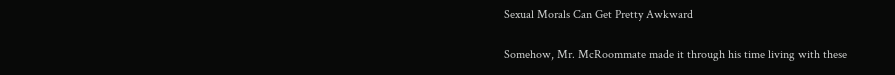Sexual Morals Can Get Pretty Awkward

Somehow, Mr. McRoommate made it through his time living with these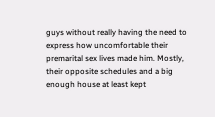guys without really having the need to express how uncomfortable their premarital sex lives made him. Mostly, their opposite schedules and a big enough house at least kept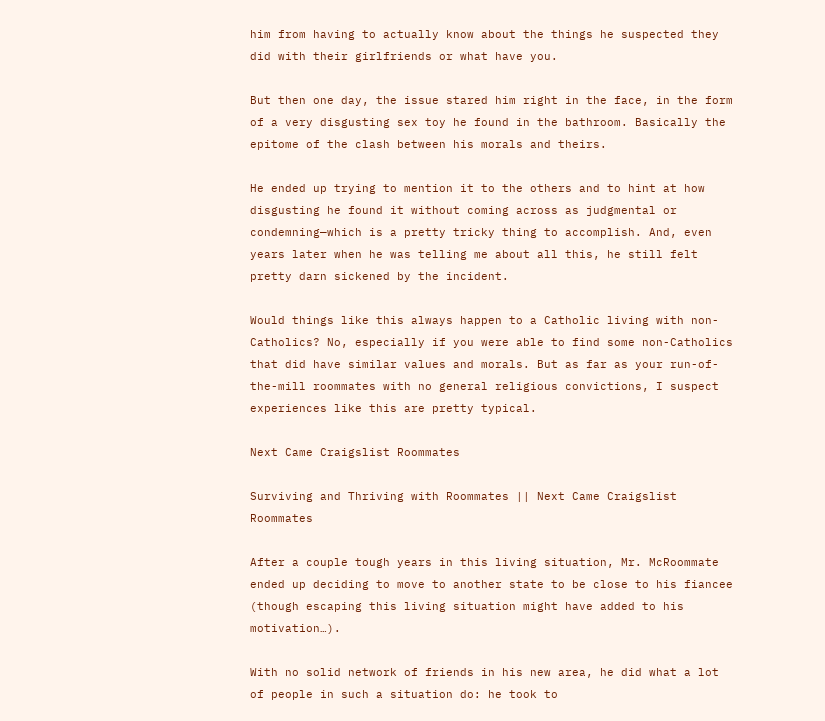him from having to actually know about the things he suspected they did with their girlfriends or what have you.

But then one day, the issue stared him right in the face, in the form of a very disgusting sex toy he found in the bathroom. Basically the epitome of the clash between his morals and theirs.

He ended up trying to mention it to the others and to hint at how disgusting he found it without coming across as judgmental or condemning—which is a pretty tricky thing to accomplish. And, even years later when he was telling me about all this, he still felt pretty darn sickened by the incident.

Would things like this always happen to a Catholic living with non-Catholics? No, especially if you were able to find some non-Catholics that did have similar values and morals. But as far as your run-of-the-mill roommates with no general religious convictions, I suspect experiences like this are pretty typical.

Next Came Craigslist Roommates

Surviving and Thriving with Roommates || Next Came Craigslist Roommates

After a couple tough years in this living situation, Mr. McRoommate ended up deciding to move to another state to be close to his fiancee (though escaping this living situation might have added to his motivation…).

With no solid network of friends in his new area, he did what a lot of people in such a situation do: he took to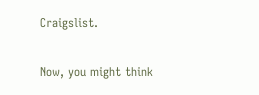Craigslist.

Now, you might think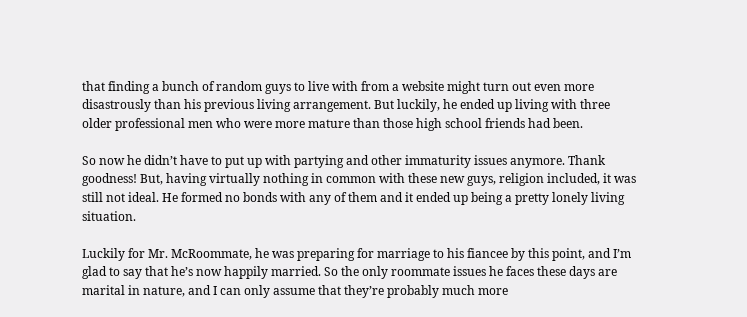that finding a bunch of random guys to live with from a website might turn out even more disastrously than his previous living arrangement. But luckily, he ended up living with three older professional men who were more mature than those high school friends had been.

So now he didn’t have to put up with partying and other immaturity issues anymore. Thank goodness! But, having virtually nothing in common with these new guys, religion included, it was still not ideal. He formed no bonds with any of them and it ended up being a pretty lonely living situation.

Luckily for Mr. McRoommate, he was preparing for marriage to his fiancee by this point, and I’m glad to say that he’s now happily married. So the only roommate issues he faces these days are marital in nature, and I can only assume that they’re probably much more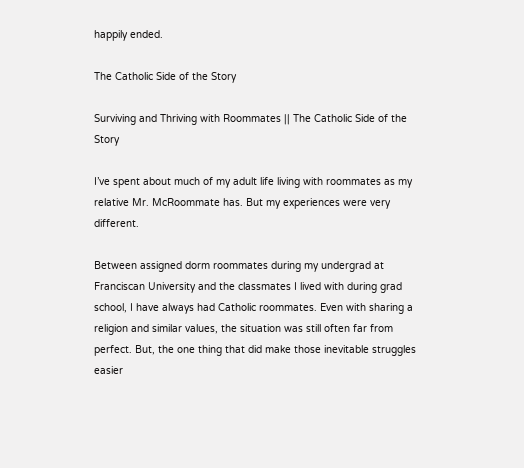happily ended.

The Catholic Side of the Story

Surviving and Thriving with Roommates || The Catholic Side of the Story

I’ve spent about much of my adult life living with roommates as my relative Mr. McRoommate has. But my experiences were very different.

Between assigned dorm roommates during my undergrad at Franciscan University and the classmates I lived with during grad school, I have always had Catholic roommates. Even with sharing a religion and similar values, the situation was still often far from perfect. But, the one thing that did make those inevitable struggles easier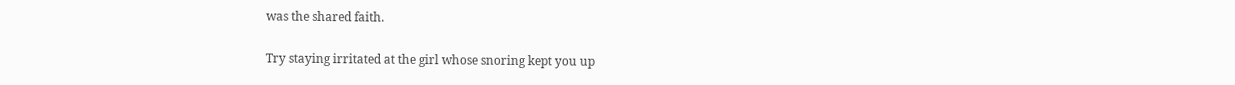was the shared faith.

Try staying irritated at the girl whose snoring kept you up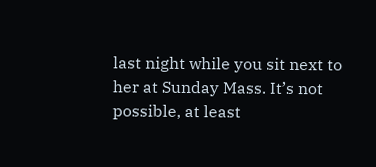last night while you sit next to her at Sunday Mass. It’s not possible, at least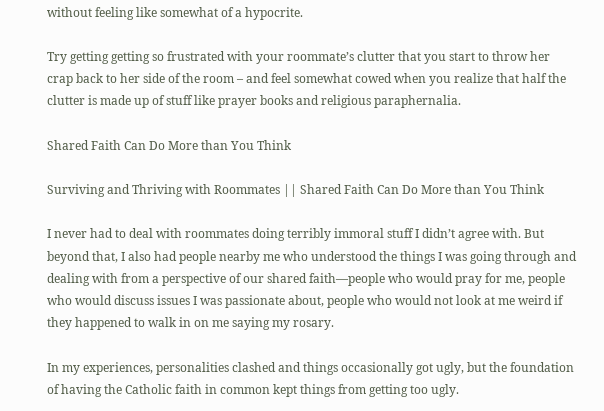without feeling like somewhat of a hypocrite.

Try getting getting so frustrated with your roommate’s clutter that you start to throw her crap back to her side of the room – and feel somewhat cowed when you realize that half the clutter is made up of stuff like prayer books and religious paraphernalia.

Shared Faith Can Do More than You Think

Surviving and Thriving with Roommates || Shared Faith Can Do More than You Think

I never had to deal with roommates doing terribly immoral stuff I didn’t agree with. But beyond that, I also had people nearby me who understood the things I was going through and dealing with from a perspective of our shared faith—people who would pray for me, people who would discuss issues I was passionate about, people who would not look at me weird if they happened to walk in on me saying my rosary.

In my experiences, personalities clashed and things occasionally got ugly, but the foundation of having the Catholic faith in common kept things from getting too ugly.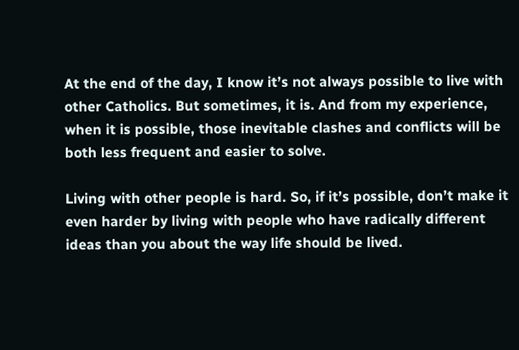At the end of the day, I know it’s not always possible to live with other Catholics. But sometimes, it is. And from my experience, when it is possible, those inevitable clashes and conflicts will be both less frequent and easier to solve.

Living with other people is hard. So, if it’s possible, don’t make it even harder by living with people who have radically different ideas than you about the way life should be lived.